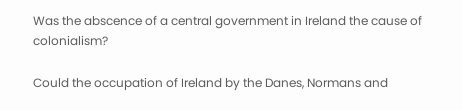Was the abscence of a central government in Ireland the cause of colonialism?

Could the occupation of Ireland by the Danes, Normans and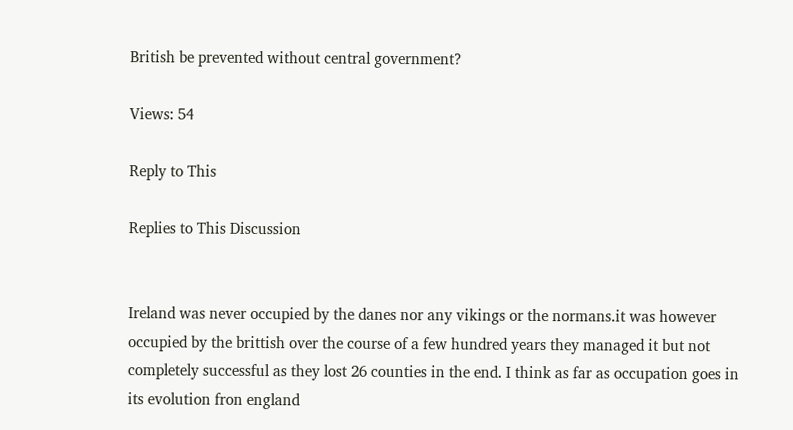British be prevented without central government?

Views: 54

Reply to This

Replies to This Discussion


Ireland was never occupied by the danes nor any vikings or the normans.it was however occupied by the brittish over the course of a few hundred years they managed it but not completely successful as they lost 26 counties in the end. I think as far as occupation goes in its evolution fron england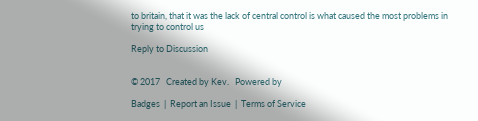to britain, that it was the lack of central control is what caused the most problems in trying to control us

Reply to Discussion


© 2017   Created by Kev.   Powered by

Badges  |  Report an Issue  |  Terms of Service